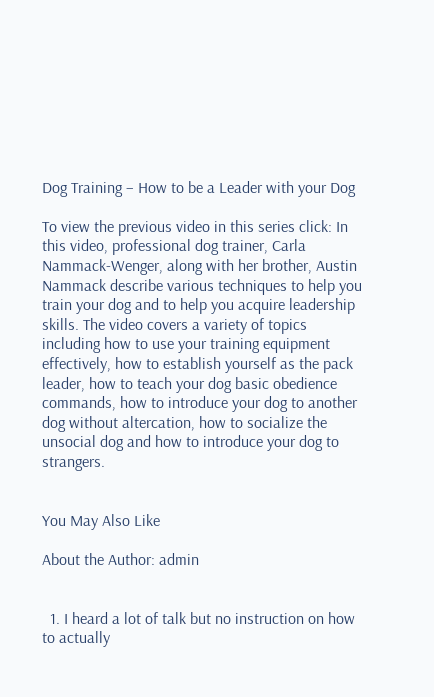Dog Training – How to be a Leader with your Dog

To view the previous video in this series click: In this video, professional dog trainer, Carla Nammack-Wenger, along with her brother, Austin Nammack describe various techniques to help you train your dog and to help you acquire leadership skills. The video covers a variety of topics including how to use your training equipment effectively, how to establish yourself as the pack leader, how to teach your dog basic obedience commands, how to introduce your dog to another dog without altercation, how to socialize the unsocial dog and how to introduce your dog to strangers.


You May Also Like

About the Author: admin


  1. I heard a lot of talk but no instruction on how to actually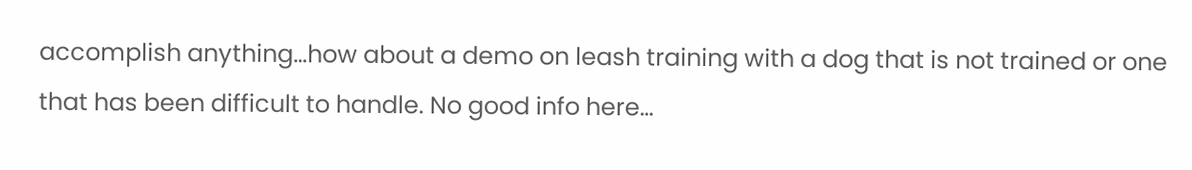accomplish anything…how about a demo on leash training with a dog that is not trained or one that has been difficult to handle. No good info here…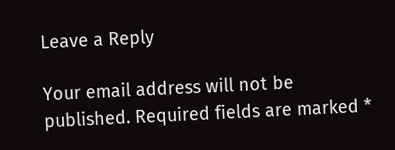Leave a Reply

Your email address will not be published. Required fields are marked *